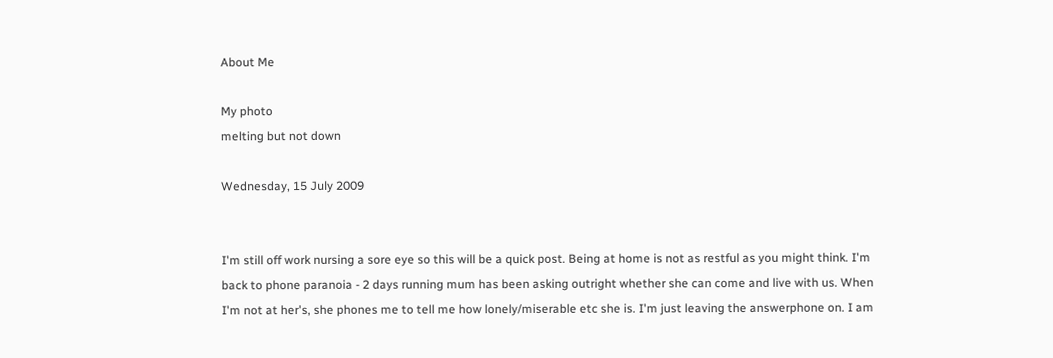About Me

My photo
melting but not down

Wednesday, 15 July 2009


I'm still off work nursing a sore eye so this will be a quick post. Being at home is not as restful as you might think. I'm back to phone paranoia - 2 days running mum has been asking outright whether she can come and live with us. When I'm not at her's, she phones me to tell me how lonely/miserable etc she is. I'm just leaving the answerphone on. I am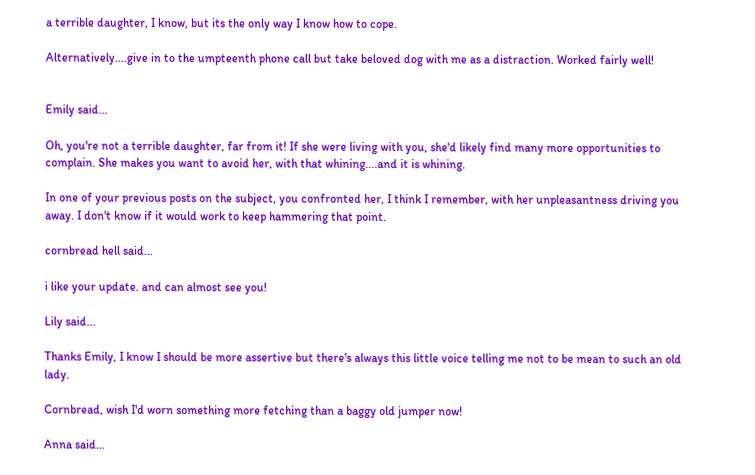a terrible daughter, I know, but its the only way I know how to cope.

Alternatively....give in to the umpteenth phone call but take beloved dog with me as a distraction. Worked fairly well!


Emily said...

Oh, you're not a terrible daughter, far from it! If she were living with you, she'd likely find many more opportunities to complain. She makes you want to avoid her, with that whining....and it is whining.

In one of your previous posts on the subject, you confronted her, I think I remember, with her unpleasantness driving you away. I don't know if it would work to keep hammering that point.

cornbread hell said...

i like your update. and can almost see you!

Lily said...

Thanks Emily, I know I should be more assertive but there's always this little voice telling me not to be mean to such an old lady.

Cornbread, wish I'd worn something more fetching than a baggy old jumper now!

Anna said...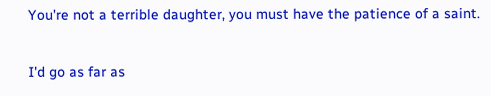You're not a terrible daughter, you must have the patience of a saint.

I'd go as far as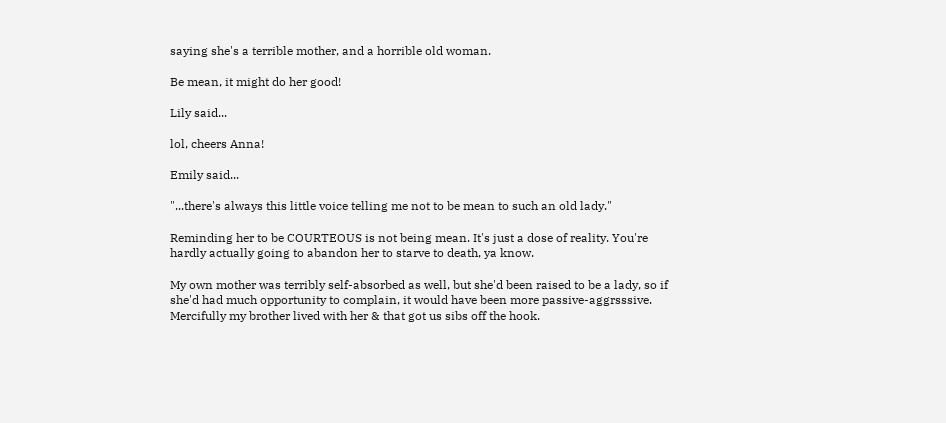saying she's a terrible mother, and a horrible old woman.

Be mean, it might do her good!

Lily said...

lol, cheers Anna!

Emily said...

"...there's always this little voice telling me not to be mean to such an old lady."

Reminding her to be COURTEOUS is not being mean. It's just a dose of reality. You're hardly actually going to abandon her to starve to death, ya know.

My own mother was terribly self-absorbed as well, but she'd been raised to be a lady, so if she'd had much opportunity to complain, it would have been more passive-aggrsssive. Mercifully my brother lived with her & that got us sibs off the hook.